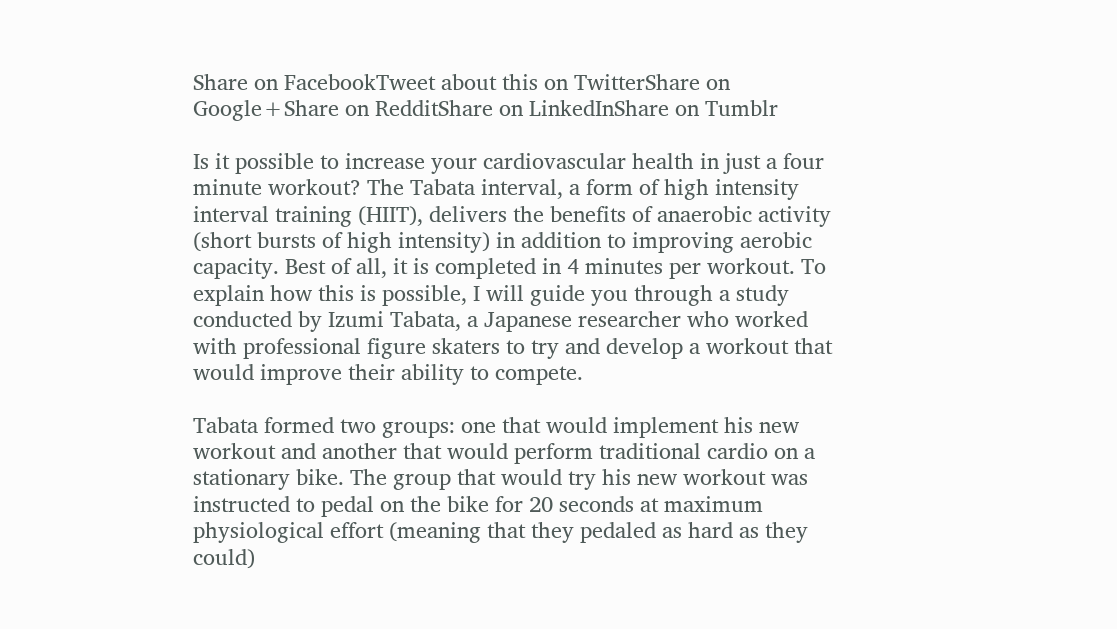Share on FacebookTweet about this on TwitterShare on Google+Share on RedditShare on LinkedInShare on Tumblr

Is it possible to increase your cardiovascular health in just a four minute workout? The Tabata interval, a form of high intensity interval training (HIIT), delivers the benefits of anaerobic activity (short bursts of high intensity) in addition to improving aerobic capacity. Best of all, it is completed in 4 minutes per workout. To explain how this is possible, I will guide you through a study conducted by Izumi Tabata, a Japanese researcher who worked with professional figure skaters to try and develop a workout that would improve their ability to compete.

Tabata formed two groups: one that would implement his new workout and another that would perform traditional cardio on a stationary bike. The group that would try his new workout was instructed to pedal on the bike for 20 seconds at maximum physiological effort (meaning that they pedaled as hard as they could)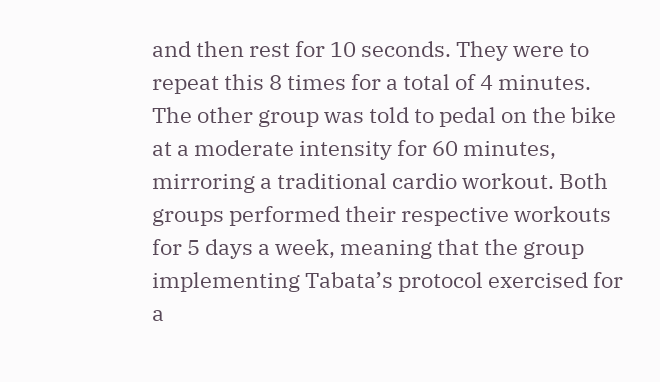and then rest for 10 seconds. They were to repeat this 8 times for a total of 4 minutes. The other group was told to pedal on the bike at a moderate intensity for 60 minutes, mirroring a traditional cardio workout. Both groups performed their respective workouts for 5 days a week, meaning that the group implementing Tabata’s protocol exercised for a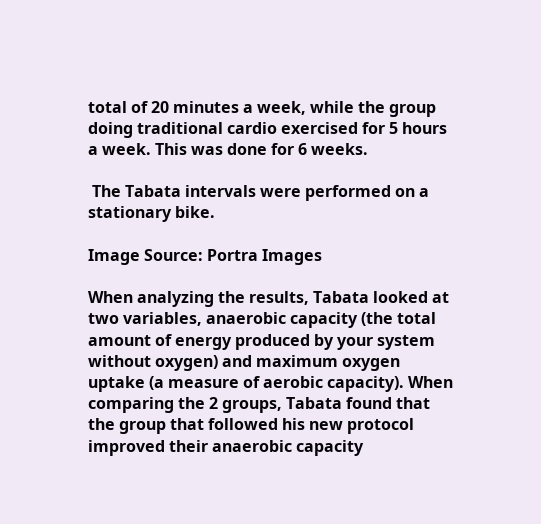total of 20 minutes a week, while the group doing traditional cardio exercised for 5 hours a week. This was done for 6 weeks.

 The Tabata intervals were performed on a stationary bike.

Image Source: Portra Images

When analyzing the results, Tabata looked at two variables, anaerobic capacity (the total amount of energy produced by your system without oxygen) and maximum oxygen uptake (a measure of aerobic capacity). When comparing the 2 groups, Tabata found that the group that followed his new protocol improved their anaerobic capacity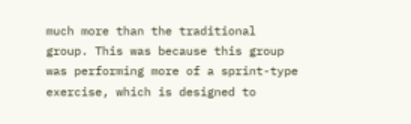much more than the traditional group. This was because this group was performing more of a sprint-type exercise, which is designed to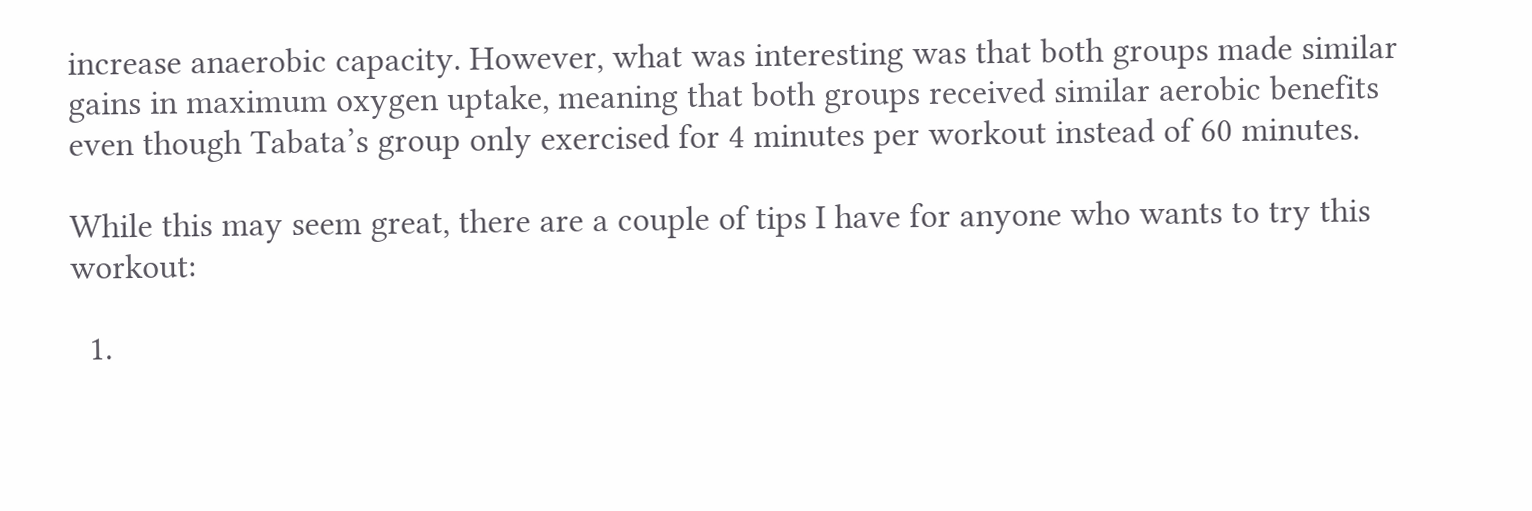increase anaerobic capacity. However, what was interesting was that both groups made similar gains in maximum oxygen uptake, meaning that both groups received similar aerobic benefits even though Tabata’s group only exercised for 4 minutes per workout instead of 60 minutes.

While this may seem great, there are a couple of tips I have for anyone who wants to try this workout:

  1.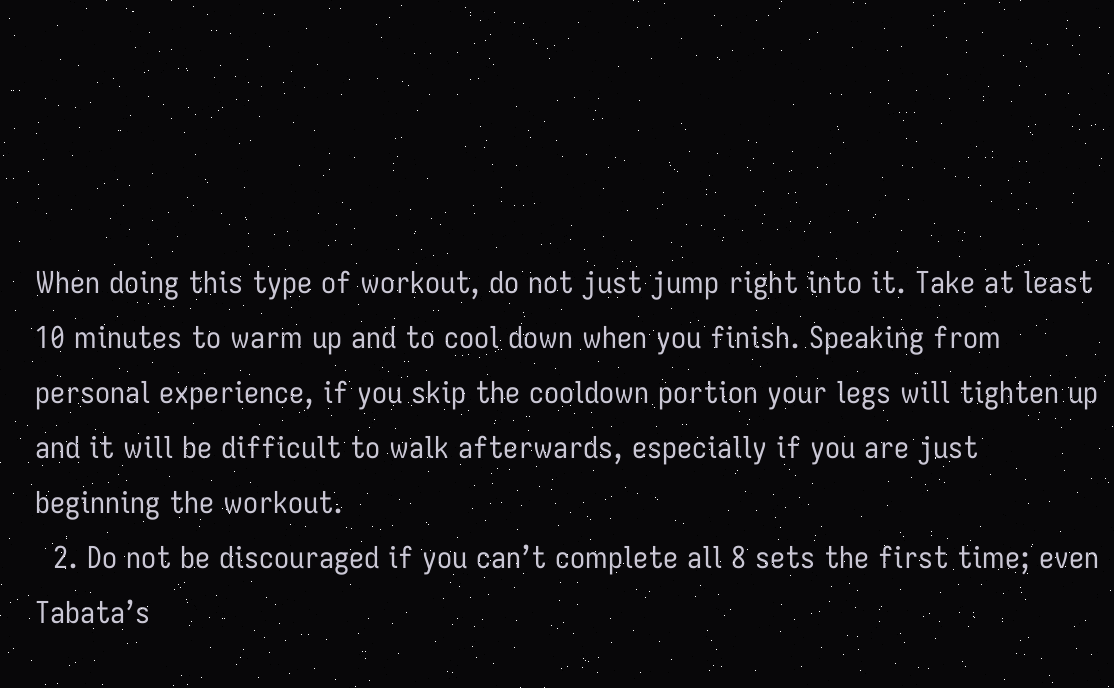When doing this type of workout, do not just jump right into it. Take at least 10 minutes to warm up and to cool down when you finish. Speaking from personal experience, if you skip the cooldown portion your legs will tighten up and it will be difficult to walk afterwards, especially if you are just beginning the workout.
  2. Do not be discouraged if you can’t complete all 8 sets the first time; even Tabata’s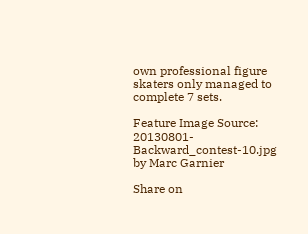own professional figure skaters only managed to complete 7 sets.

Feature Image Source: 20130801-Backward_contest-10.jpg by Marc Garnier

Share on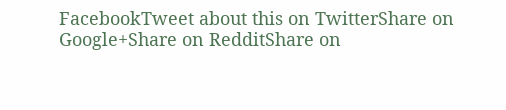FacebookTweet about this on TwitterShare on Google+Share on RedditShare on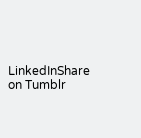LinkedInShare on Tumblr